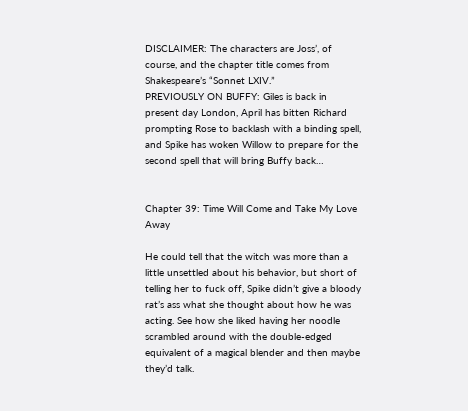DISCLAIMER: The characters are Joss’, of course, and the chapter title comes from Shakespeare’s “Sonnet LXIV.”
PREVIOUSLY ON BUFFY: Giles is back in present day London, April has bitten Richard prompting Rose to backlash with a binding spell, and Spike has woken Willow to prepare for the second spell that will bring Buffy back…


Chapter 39: Time Will Come and Take My Love Away

He could tell that the witch was more than a little unsettled about his behavior, but short of telling her to fuck off, Spike didn’t give a bloody rat’s ass what she thought about how he was acting. See how she liked having her noodle scrambled around with the double-edged equivalent of a magical blender and then maybe they’d talk.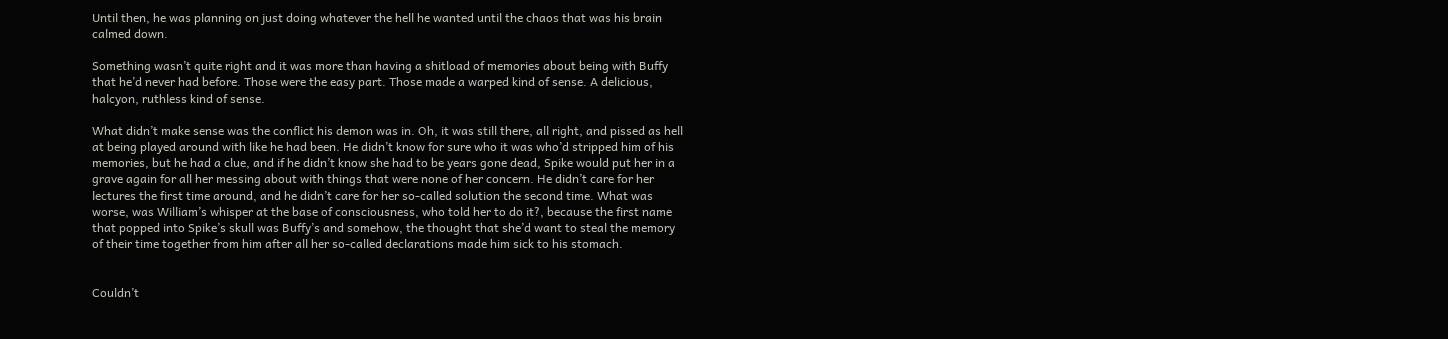Until then, he was planning on just doing whatever the hell he wanted until the chaos that was his brain calmed down.

Something wasn’t quite right and it was more than having a shitload of memories about being with Buffy that he’d never had before. Those were the easy part. Those made a warped kind of sense. A delicious, halcyon, ruthless kind of sense.

What didn’t make sense was the conflict his demon was in. Oh, it was still there, all right, and pissed as hell at being played around with like he had been. He didn’t know for sure who it was who’d stripped him of his memories, but he had a clue, and if he didn’t know she had to be years gone dead, Spike would put her in a grave again for all her messing about with things that were none of her concern. He didn’t care for her lectures the first time around, and he didn’t care for her so-called solution the second time. What was worse, was William’s whisper at the base of consciousness, who told her to do it?, because the first name that popped into Spike’s skull was Buffy’s and somehow, the thought that she’d want to steal the memory of their time together from him after all her so-called declarations made him sick to his stomach.


Couldn’t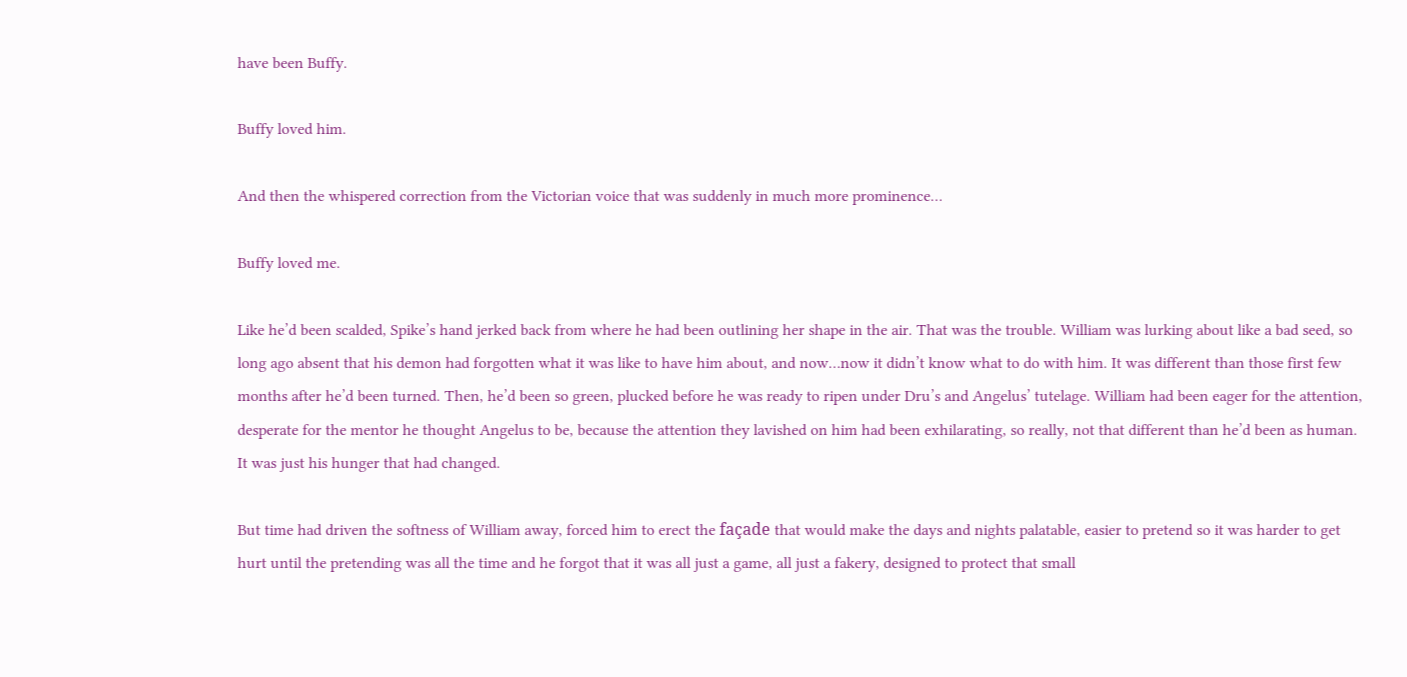have been Buffy.

Buffy loved him.

And then the whispered correction from the Victorian voice that was suddenly in much more prominence…

Buffy loved me.

Like he’d been scalded, Spike’s hand jerked back from where he had been outlining her shape in the air. That was the trouble. William was lurking about like a bad seed, so long ago absent that his demon had forgotten what it was like to have him about, and now…now it didn’t know what to do with him. It was different than those first few months after he’d been turned. Then, he’d been so green, plucked before he was ready to ripen under Dru’s and Angelus’ tutelage. William had been eager for the attention, desperate for the mentor he thought Angelus to be, because the attention they lavished on him had been exhilarating, so really, not that different than he’d been as human. It was just his hunger that had changed.

But time had driven the softness of William away, forced him to erect the façade that would make the days and nights palatable, easier to pretend so it was harder to get hurt until the pretending was all the time and he forgot that it was all just a game, all just a fakery, designed to protect that small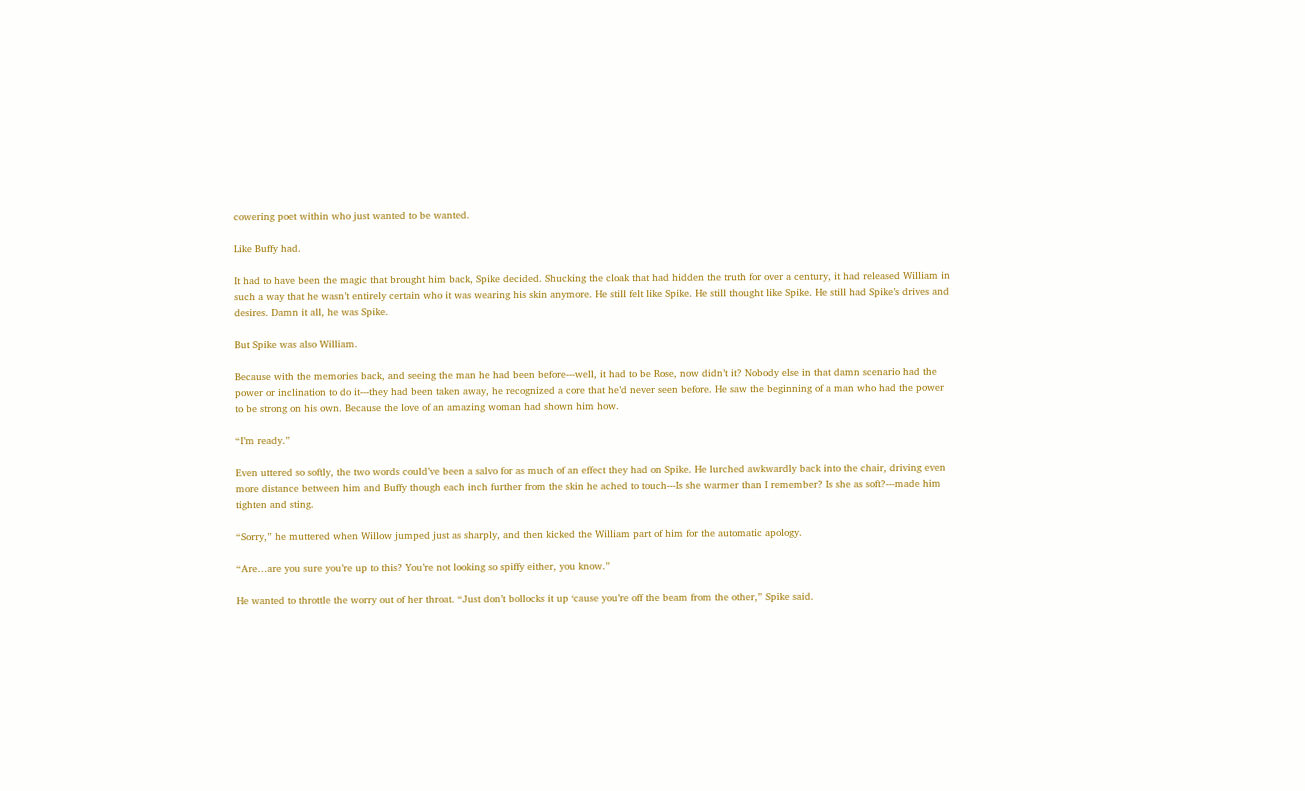cowering poet within who just wanted to be wanted.

Like Buffy had.

It had to have been the magic that brought him back, Spike decided. Shucking the cloak that had hidden the truth for over a century, it had released William in such a way that he wasn’t entirely certain who it was wearing his skin anymore. He still felt like Spike. He still thought like Spike. He still had Spike’s drives and desires. Damn it all, he was Spike.

But Spike was also William.

Because with the memories back, and seeing the man he had been before---well, it had to be Rose, now didn’t it? Nobody else in that damn scenario had the power or inclination to do it---they had been taken away, he recognized a core that he’d never seen before. He saw the beginning of a man who had the power to be strong on his own. Because the love of an amazing woman had shown him how.

“I’m ready.”

Even uttered so softly, the two words could’ve been a salvo for as much of an effect they had on Spike. He lurched awkwardly back into the chair, driving even more distance between him and Buffy though each inch further from the skin he ached to touch---Is she warmer than I remember? Is she as soft?---made him tighten and sting.

“Sorry,” he muttered when Willow jumped just as sharply, and then kicked the William part of him for the automatic apology.

“Are…are you sure you’re up to this? You’re not looking so spiffy either, you know.”

He wanted to throttle the worry out of her throat. “Just don’t bollocks it up ‘cause you’re off the beam from the other,” Spike said.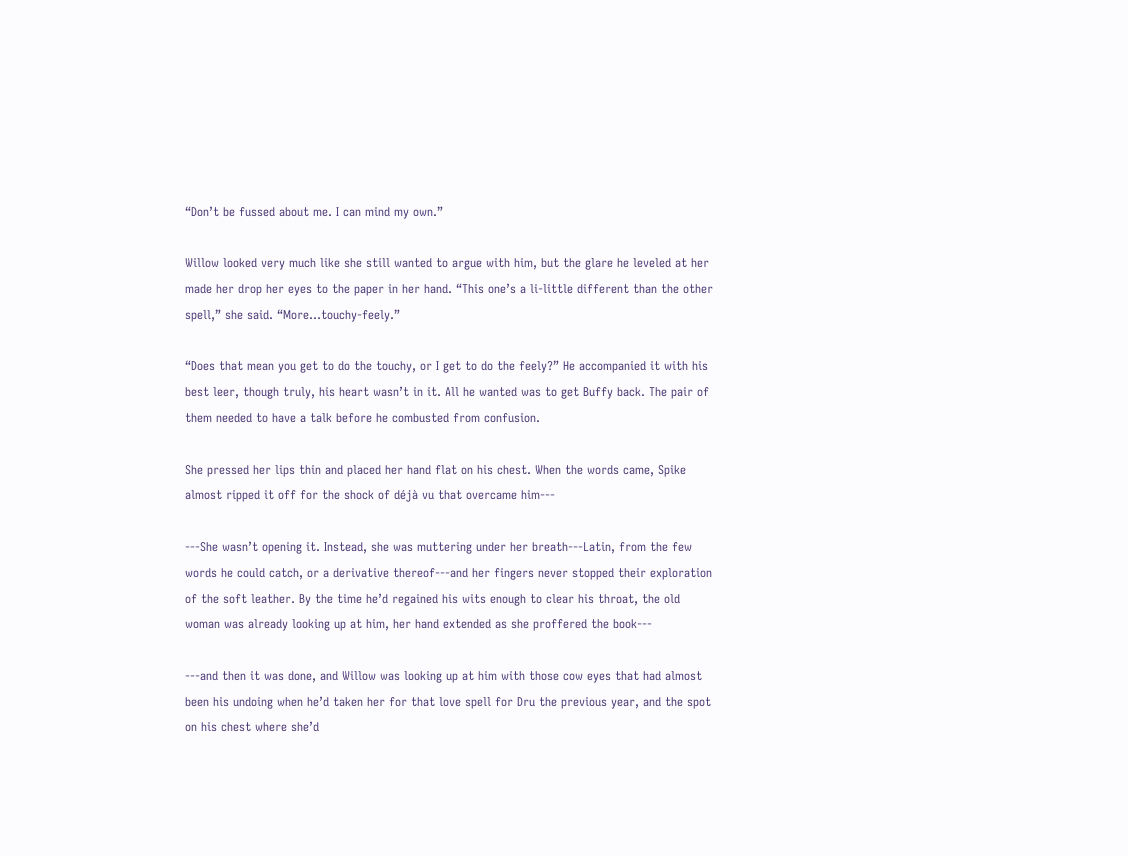“Don’t be fussed about me. I can mind my own.”

Willow looked very much like she still wanted to argue with him, but the glare he leveled at her made her drop her eyes to the paper in her hand. “This one’s a li-little different than the other spell,” she said. “More…touchy-feely.”

“Does that mean you get to do the touchy, or I get to do the feely?” He accompanied it with his best leer, though truly, his heart wasn’t in it. All he wanted was to get Buffy back. The pair of them needed to have a talk before he combusted from confusion.

She pressed her lips thin and placed her hand flat on his chest. When the words came, Spike almost ripped it off for the shock of déjà vu that overcame him---

---She wasn’t opening it. Instead, she was muttering under her breath---Latin, from the few words he could catch, or a derivative thereof---and her fingers never stopped their exploration of the soft leather. By the time he’d regained his wits enough to clear his throat, the old woman was already looking up at him, her hand extended as she proffered the book---

---and then it was done, and Willow was looking up at him with those cow eyes that had almost been his undoing when he’d taken her for that love spell for Dru the previous year, and the spot on his chest where she’d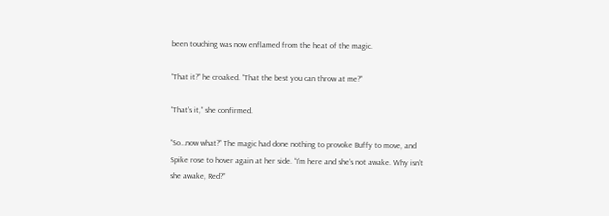been touching was now enflamed from the heat of the magic.

“That it?” he croaked. “That the best you can throw at me?”

“That’s it,” she confirmed.

“So…now what?” The magic had done nothing to provoke Buffy to move, and Spike rose to hover again at her side. “I’m here and she’s not awake. Why isn’t she awake, Red?”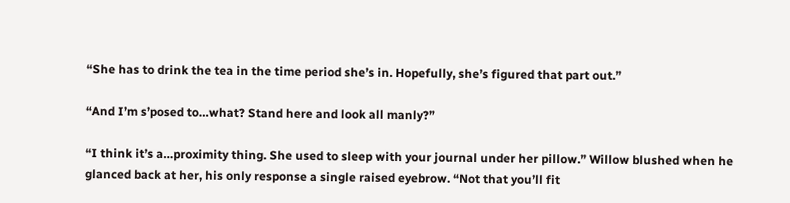“She has to drink the tea in the time period she’s in. Hopefully, she’s figured that part out.”

“And I’m s’posed to…what? Stand here and look all manly?”

“I think it’s a…proximity thing. She used to sleep with your journal under her pillow.” Willow blushed when he glanced back at her, his only response a single raised eyebrow. “Not that you’ll fit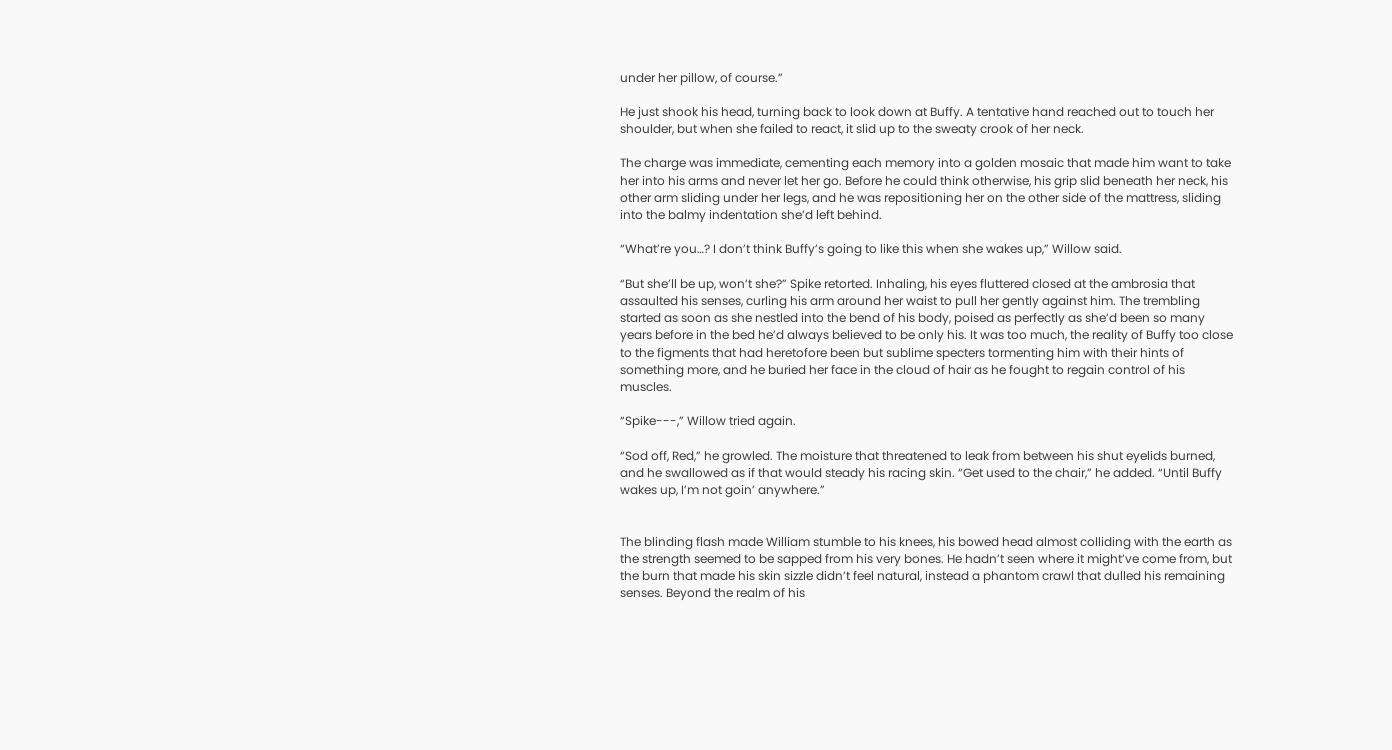under her pillow, of course.”

He just shook his head, turning back to look down at Buffy. A tentative hand reached out to touch her shoulder, but when she failed to react, it slid up to the sweaty crook of her neck.

The charge was immediate, cementing each memory into a golden mosaic that made him want to take her into his arms and never let her go. Before he could think otherwise, his grip slid beneath her neck, his other arm sliding under her legs, and he was repositioning her on the other side of the mattress, sliding into the balmy indentation she’d left behind.

“What’re you…? I don’t think Buffy’s going to like this when she wakes up,” Willow said.

“But she’ll be up, won’t she?” Spike retorted. Inhaling, his eyes fluttered closed at the ambrosia that assaulted his senses, curling his arm around her waist to pull her gently against him. The trembling started as soon as she nestled into the bend of his body, poised as perfectly as she’d been so many years before in the bed he’d always believed to be only his. It was too much, the reality of Buffy too close to the figments that had heretofore been but sublime specters tormenting him with their hints of something more, and he buried her face in the cloud of hair as he fought to regain control of his muscles.

“Spike---,” Willow tried again.

“Sod off, Red,” he growled. The moisture that threatened to leak from between his shut eyelids burned, and he swallowed as if that would steady his racing skin. “Get used to the chair,” he added. “Until Buffy wakes up, I’m not goin’ anywhere.”


The blinding flash made William stumble to his knees, his bowed head almost colliding with the earth as the strength seemed to be sapped from his very bones. He hadn’t seen where it might’ve come from, but the burn that made his skin sizzle didn’t feel natural, instead a phantom crawl that dulled his remaining senses. Beyond the realm of his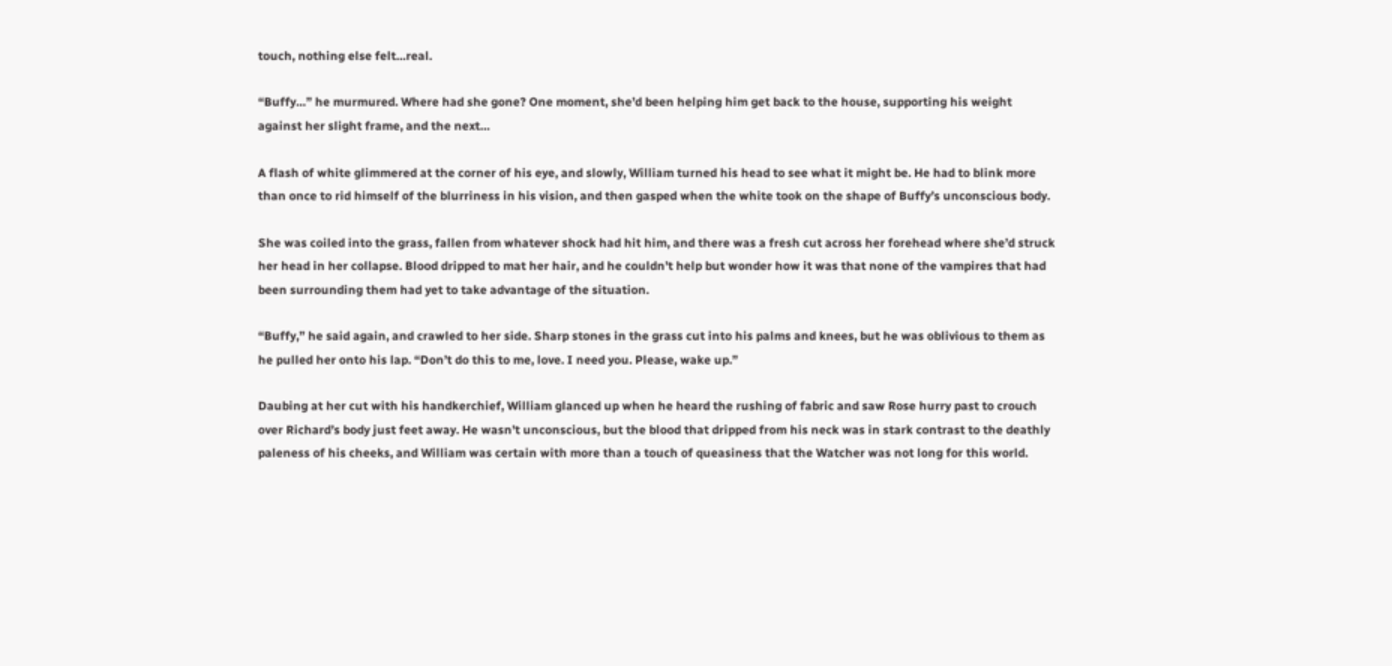touch, nothing else felt…real.

“Buffy…” he murmured. Where had she gone? One moment, she’d been helping him get back to the house, supporting his weight against her slight frame, and the next…

A flash of white glimmered at the corner of his eye, and slowly, William turned his head to see what it might be. He had to blink more than once to rid himself of the blurriness in his vision, and then gasped when the white took on the shape of Buffy’s unconscious body.

She was coiled into the grass, fallen from whatever shock had hit him, and there was a fresh cut across her forehead where she’d struck her head in her collapse. Blood dripped to mat her hair, and he couldn’t help but wonder how it was that none of the vampires that had been surrounding them had yet to take advantage of the situation.

“Buffy,” he said again, and crawled to her side. Sharp stones in the grass cut into his palms and knees, but he was oblivious to them as he pulled her onto his lap. “Don’t do this to me, love. I need you. Please, wake up.”

Daubing at her cut with his handkerchief, William glanced up when he heard the rushing of fabric and saw Rose hurry past to crouch over Richard’s body just feet away. He wasn’t unconscious, but the blood that dripped from his neck was in stark contrast to the deathly paleness of his cheeks, and William was certain with more than a touch of queasiness that the Watcher was not long for this world.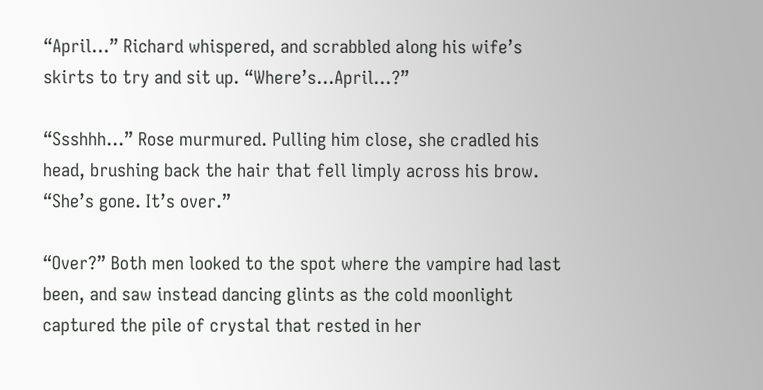“April…” Richard whispered, and scrabbled along his wife’s skirts to try and sit up. “Where’s…April…?”

“Ssshhh…” Rose murmured. Pulling him close, she cradled his head, brushing back the hair that fell limply across his brow. “She’s gone. It’s over.”

“Over?” Both men looked to the spot where the vampire had last been, and saw instead dancing glints as the cold moonlight captured the pile of crystal that rested in her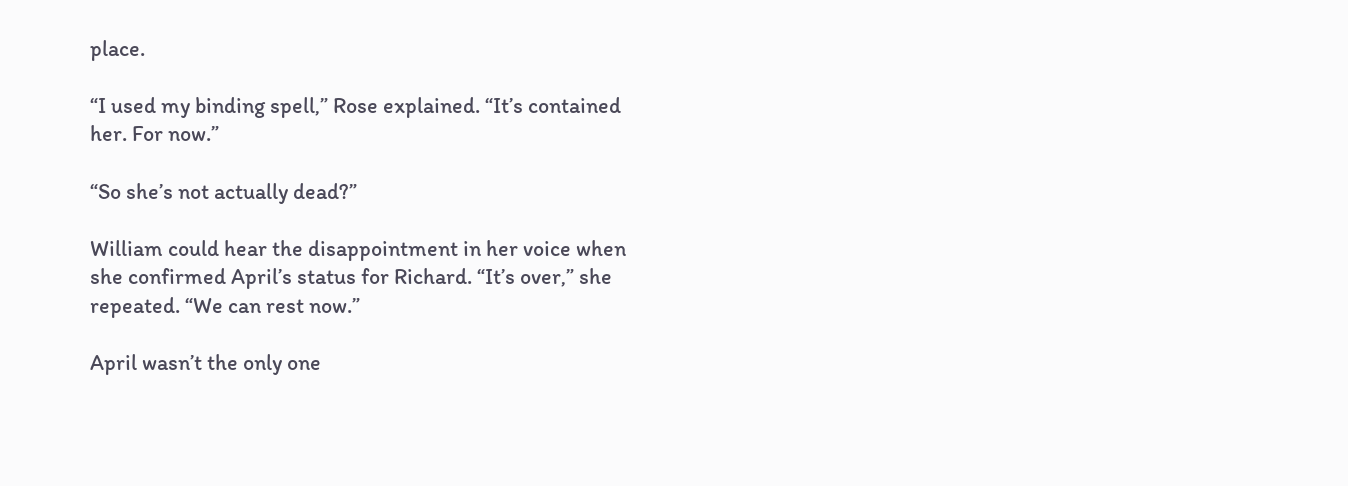place.

“I used my binding spell,” Rose explained. “It’s contained her. For now.”

“So she’s not actually dead?”

William could hear the disappointment in her voice when she confirmed April’s status for Richard. “It’s over,” she repeated. “We can rest now.”

April wasn’t the only one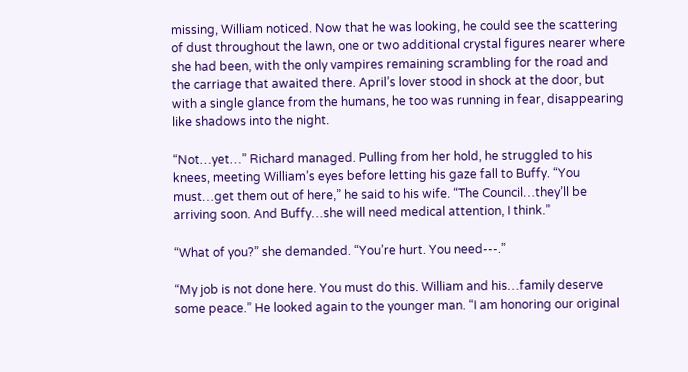missing, William noticed. Now that he was looking, he could see the scattering of dust throughout the lawn, one or two additional crystal figures nearer where she had been, with the only vampires remaining scrambling for the road and the carriage that awaited there. April’s lover stood in shock at the door, but with a single glance from the humans, he too was running in fear, disappearing like shadows into the night.

“Not…yet…” Richard managed. Pulling from her hold, he struggled to his knees, meeting William’s eyes before letting his gaze fall to Buffy. “You must…get them out of here,” he said to his wife. “The Council…they’ll be arriving soon. And Buffy…she will need medical attention, I think.”

“What of you?” she demanded. “You’re hurt. You need---.”

“My job is not done here. You must do this. William and his…family deserve some peace.” He looked again to the younger man. “I am honoring our original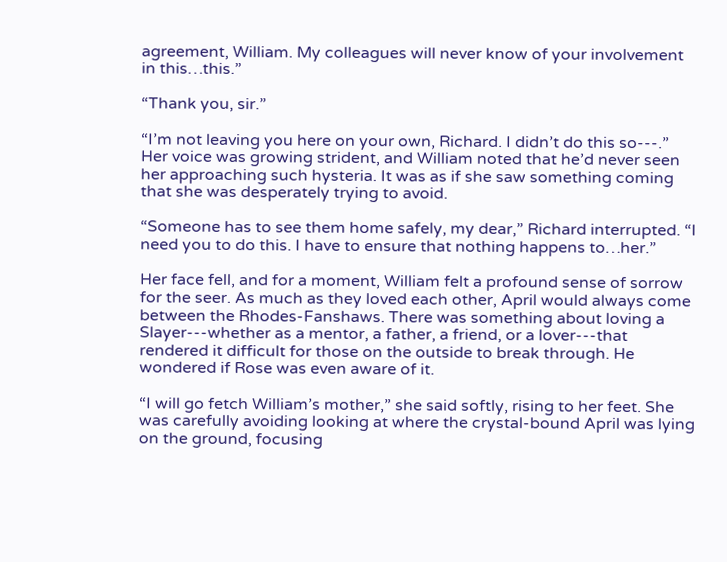agreement, William. My colleagues will never know of your involvement in this…this.”

“Thank you, sir.”

“I’m not leaving you here on your own, Richard. I didn’t do this so---.” Her voice was growing strident, and William noted that he’d never seen her approaching such hysteria. It was as if she saw something coming that she was desperately trying to avoid.

“Someone has to see them home safely, my dear,” Richard interrupted. “I need you to do this. I have to ensure that nothing happens to…her.”

Her face fell, and for a moment, William felt a profound sense of sorrow for the seer. As much as they loved each other, April would always come between the Rhodes-Fanshaws. There was something about loving a Slayer---whether as a mentor, a father, a friend, or a lover---that rendered it difficult for those on the outside to break through. He wondered if Rose was even aware of it.

“I will go fetch William’s mother,” she said softly, rising to her feet. She was carefully avoiding looking at where the crystal-bound April was lying on the ground, focusing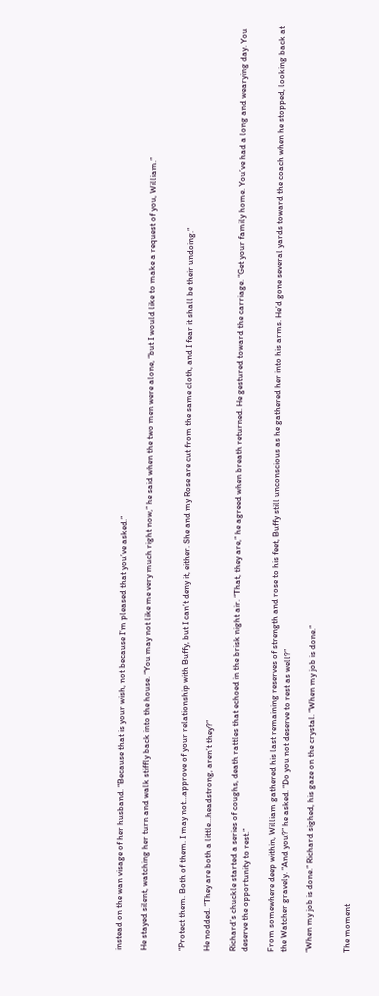instead on the wan visage of her husband. “Because that is your wish, not because I’m pleased that you’ve asked.”

He stayed silent, watching her turn and walk stiffly back into the house. “You may not like me very much right now,” he said when the two men were alone, “but I would like to make a request of you, William.”


“Protect them. Both of them. I may not…approve of your relationship with Buffy, but I can’t deny it, either. She and my Rose are cut from the same cloth, and I fear it shall be their undoing.”

He nodded. “They are both a little…headstrong, aren’t they?”

Richard’s chuckle started a series of coughs, death rattles that echoed in the brisk night air. “That, they are,” he agreed when breath returned. He gestured toward the carriage. “Get your family home. You’ve had a long and wearying day. You deserve the opportunity to rest.”

From somewhere deep within, William gathered his last remaining reserves of strength and rose to his feet, Buffy still unconscious as he gathered her into his arms. He’d gone several yards toward the coach when he stopped, looking back at the Watcher gravely. “And you?” he asked. “Do you not deserve to rest as well?”

“When my job is done.” Richard sighed, his gaze on the crystal. “When my job is done.”


The moment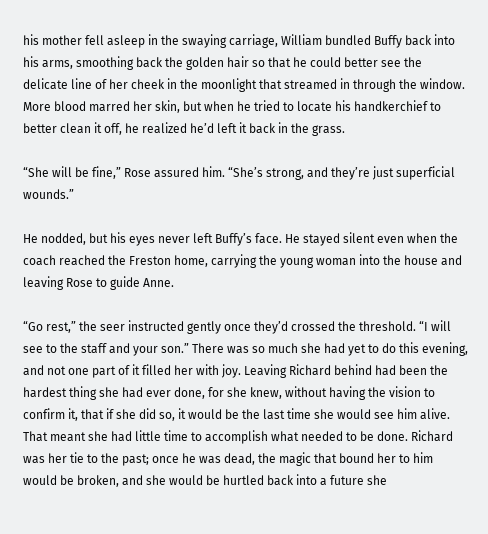his mother fell asleep in the swaying carriage, William bundled Buffy back into his arms, smoothing back the golden hair so that he could better see the delicate line of her cheek in the moonlight that streamed in through the window. More blood marred her skin, but when he tried to locate his handkerchief to better clean it off, he realized he’d left it back in the grass.

“She will be fine,” Rose assured him. “She’s strong, and they’re just superficial wounds.”

He nodded, but his eyes never left Buffy’s face. He stayed silent even when the coach reached the Freston home, carrying the young woman into the house and leaving Rose to guide Anne.

“Go rest,” the seer instructed gently once they’d crossed the threshold. “I will see to the staff and your son.” There was so much she had yet to do this evening, and not one part of it filled her with joy. Leaving Richard behind had been the hardest thing she had ever done, for she knew, without having the vision to confirm it, that if she did so, it would be the last time she would see him alive. That meant she had little time to accomplish what needed to be done. Richard was her tie to the past; once he was dead, the magic that bound her to him would be broken, and she would be hurtled back into a future she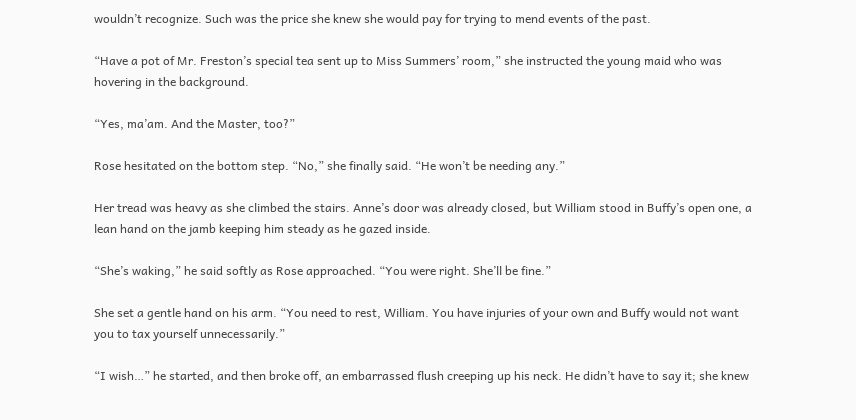wouldn’t recognize. Such was the price she knew she would pay for trying to mend events of the past.

“Have a pot of Mr. Freston’s special tea sent up to Miss Summers’ room,” she instructed the young maid who was hovering in the background.

“Yes, ma’am. And the Master, too?”

Rose hesitated on the bottom step. “No,” she finally said. “He won’t be needing any.”

Her tread was heavy as she climbed the stairs. Anne’s door was already closed, but William stood in Buffy’s open one, a lean hand on the jamb keeping him steady as he gazed inside.

“She’s waking,” he said softly as Rose approached. “You were right. She’ll be fine.”

She set a gentle hand on his arm. “You need to rest, William. You have injuries of your own and Buffy would not want you to tax yourself unnecessarily.”

“I wish…” he started, and then broke off, an embarrassed flush creeping up his neck. He didn’t have to say it; she knew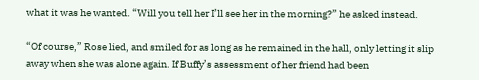what it was he wanted. “Will you tell her I’ll see her in the morning?” he asked instead.

“Of course,” Rose lied, and smiled for as long as he remained in the hall, only letting it slip away when she was alone again. If Buffy’s assessment of her friend had been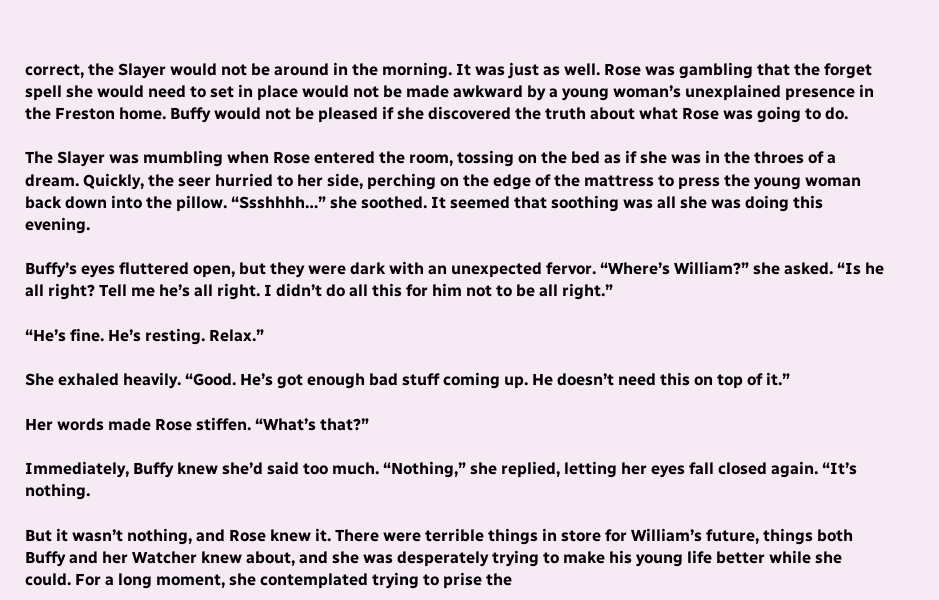correct, the Slayer would not be around in the morning. It was just as well. Rose was gambling that the forget spell she would need to set in place would not be made awkward by a young woman’s unexplained presence in the Freston home. Buffy would not be pleased if she discovered the truth about what Rose was going to do.

The Slayer was mumbling when Rose entered the room, tossing on the bed as if she was in the throes of a dream. Quickly, the seer hurried to her side, perching on the edge of the mattress to press the young woman back down into the pillow. “Ssshhhh…” she soothed. It seemed that soothing was all she was doing this evening.

Buffy’s eyes fluttered open, but they were dark with an unexpected fervor. “Where’s William?” she asked. “Is he all right? Tell me he’s all right. I didn’t do all this for him not to be all right.”

“He’s fine. He’s resting. Relax.”

She exhaled heavily. “Good. He’s got enough bad stuff coming up. He doesn’t need this on top of it.”

Her words made Rose stiffen. “What’s that?”

Immediately, Buffy knew she’d said too much. “Nothing,” she replied, letting her eyes fall closed again. “It’s nothing.

But it wasn’t nothing, and Rose knew it. There were terrible things in store for William’s future, things both Buffy and her Watcher knew about, and she was desperately trying to make his young life better while she could. For a long moment, she contemplated trying to prise the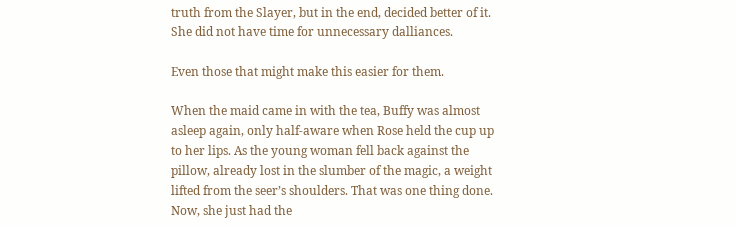truth from the Slayer, but in the end, decided better of it. She did not have time for unnecessary dalliances.

Even those that might make this easier for them.

When the maid came in with the tea, Buffy was almost asleep again, only half-aware when Rose held the cup up to her lips. As the young woman fell back against the pillow, already lost in the slumber of the magic, a weight lifted from the seer’s shoulders. That was one thing done. Now, she just had the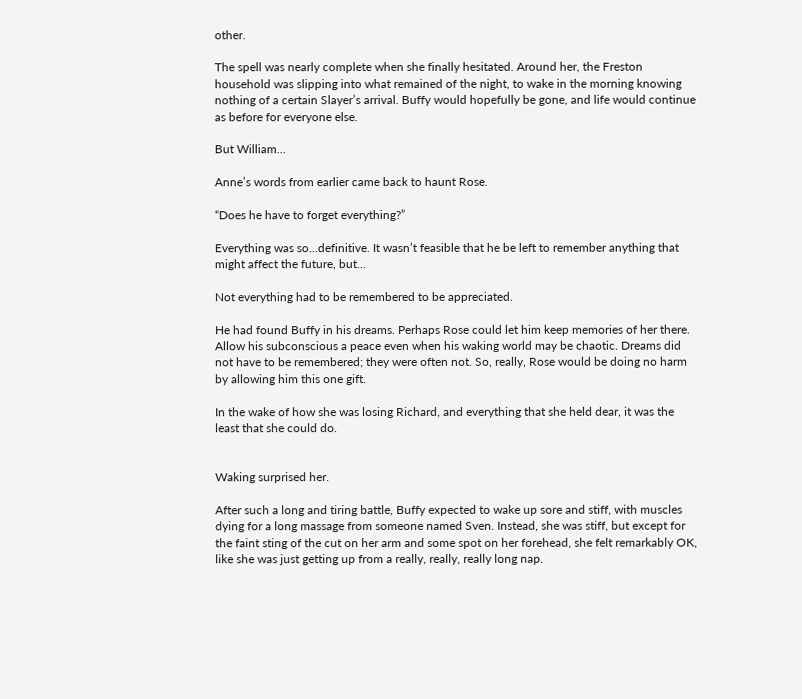other.

The spell was nearly complete when she finally hesitated. Around her, the Freston household was slipping into what remained of the night, to wake in the morning knowing nothing of a certain Slayer’s arrival. Buffy would hopefully be gone, and life would continue as before for everyone else.

But William…

Anne’s words from earlier came back to haunt Rose.

“Does he have to forget everything?”

Everything was so…definitive. It wasn’t feasible that he be left to remember anything that might affect the future, but…

Not everything had to be remembered to be appreciated.

He had found Buffy in his dreams. Perhaps Rose could let him keep memories of her there. Allow his subconscious a peace even when his waking world may be chaotic. Dreams did not have to be remembered; they were often not. So, really, Rose would be doing no harm by allowing him this one gift.

In the wake of how she was losing Richard, and everything that she held dear, it was the least that she could do.


Waking surprised her.

After such a long and tiring battle, Buffy expected to wake up sore and stiff, with muscles dying for a long massage from someone named Sven. Instead, she was stiff, but except for the faint sting of the cut on her arm and some spot on her forehead, she felt remarkably OK, like she was just getting up from a really, really, really long nap.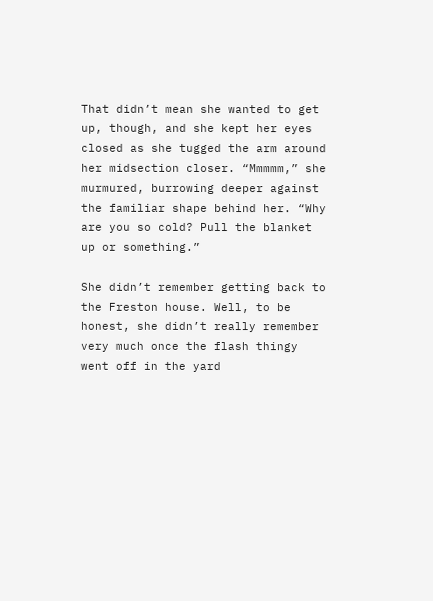That didn’t mean she wanted to get up, though, and she kept her eyes closed as she tugged the arm around her midsection closer. “Mmmmm,” she murmured, burrowing deeper against the familiar shape behind her. “Why are you so cold? Pull the blanket up or something.”

She didn’t remember getting back to the Freston house. Well, to be honest, she didn’t really remember very much once the flash thingy went off in the yard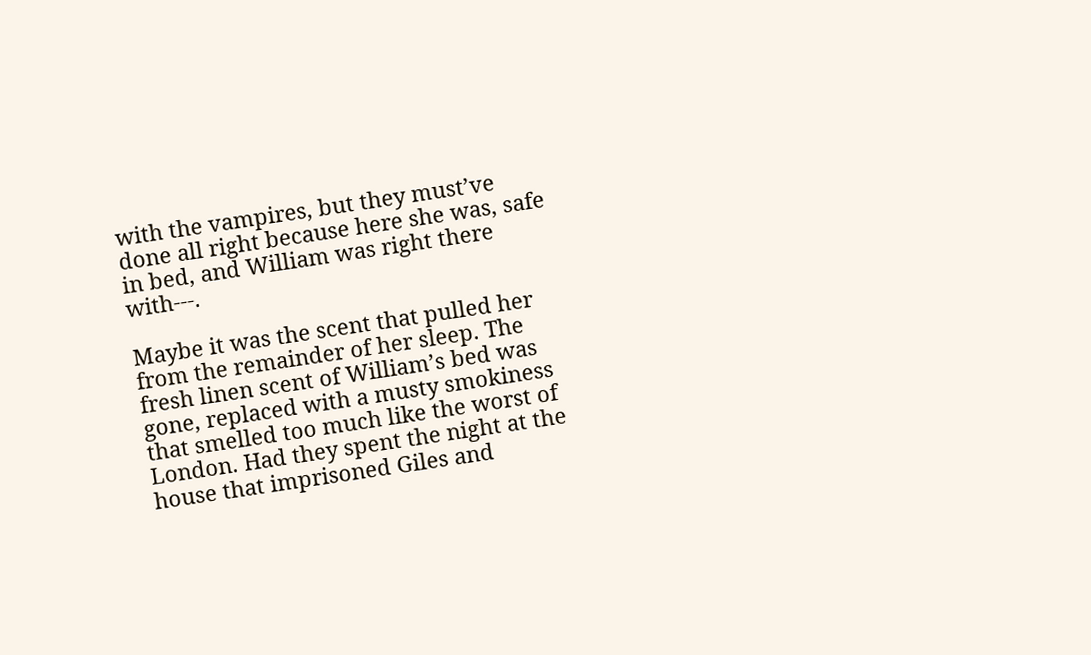with the vampires, but they must’ve done all right because here she was, safe in bed, and William was right there with---.

Maybe it was the scent that pulled her from the remainder of her sleep. The fresh linen scent of William’s bed was gone, replaced with a musty smokiness that smelled too much like the worst of London. Had they spent the night at the house that imprisoned Giles and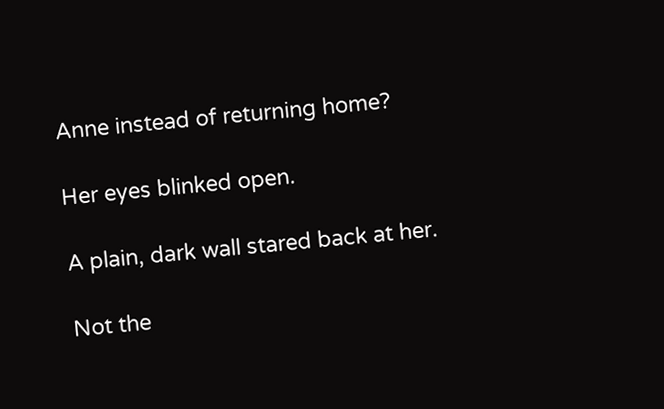Anne instead of returning home?

Her eyes blinked open.

A plain, dark wall stared back at her.

Not the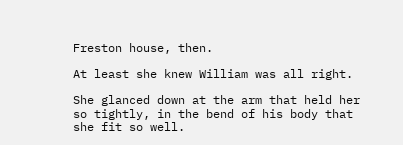Freston house, then.

At least she knew William was all right.

She glanced down at the arm that held her so tightly, in the bend of his body that she fit so well.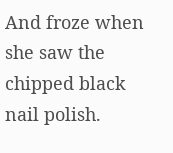And froze when she saw the chipped black nail polish.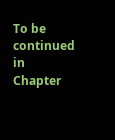To be continued in Chapter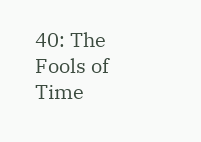40: The Fools of Time